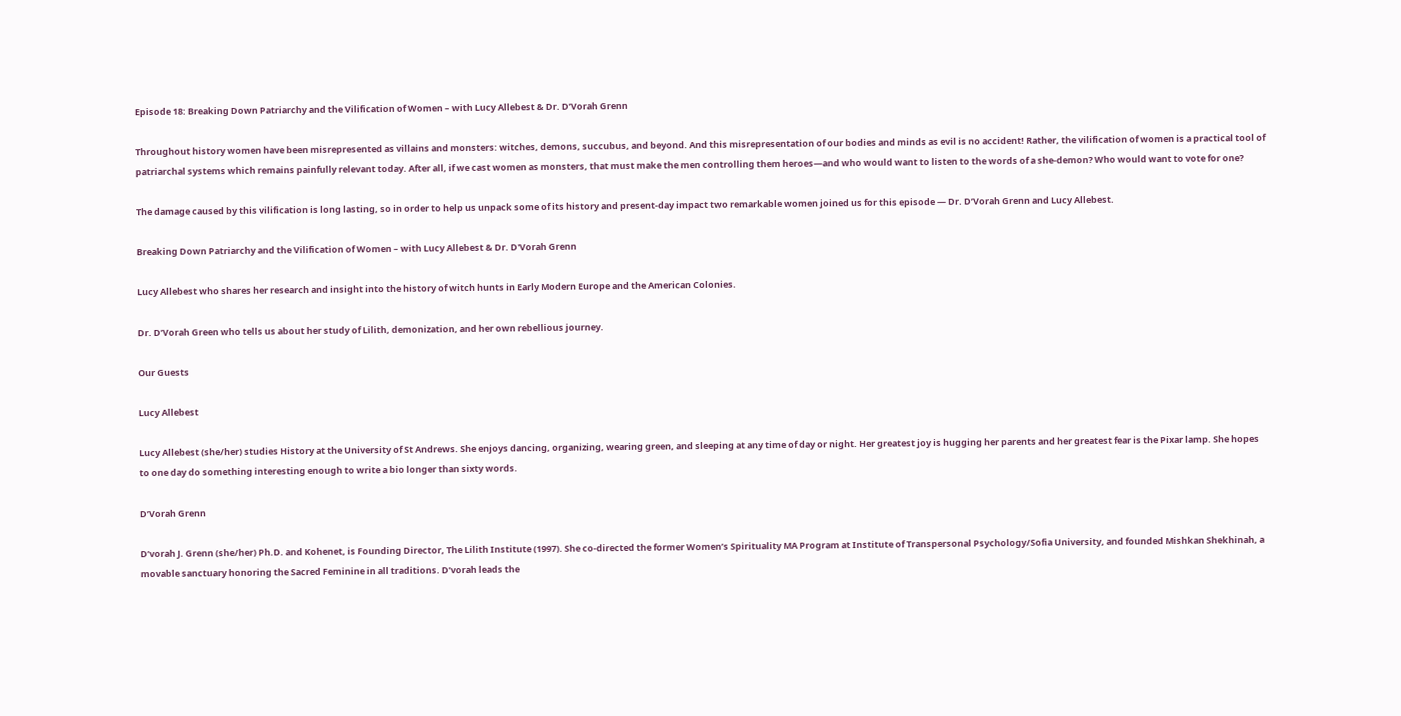Episode 18: Breaking Down Patriarchy and the Vilification of Women – with Lucy Allebest & Dr. D’Vorah Grenn

Throughout history women have been misrepresented as villains and monsters: witches, demons, succubus, and beyond. And this misrepresentation of our bodies and minds as evil is no accident! Rather, the vilification of women is a practical tool of patriarchal systems which remains painfully relevant today. After all, if we cast women as monsters, that must make the men controlling them heroes—and who would want to listen to the words of a she-demon? Who would want to vote for one?

The damage caused by this vilification is long lasting, so in order to help us unpack some of its history and present-day impact two remarkable women joined us for this episode — Dr. D’Vorah Grenn and Lucy Allebest.

Breaking Down Patriarchy and the Vilification of Women – with Lucy Allebest & Dr. D'Vorah Grenn

Lucy Allebest who shares her research and insight into the history of witch hunts in Early Modern Europe and the American Colonies.

Dr. D’Vorah Green who tells us about her study of Lilith, demonization, and her own rebellious journey.

Our Guests

Lucy Allebest

Lucy Allebest (she/her) studies History at the University of St Andrews. She enjoys dancing, organizing, wearing green, and sleeping at any time of day or night. Her greatest joy is hugging her parents and her greatest fear is the Pixar lamp. She hopes to one day do something interesting enough to write a bio longer than sixty words.

D’Vorah Grenn

D’vorah J. Grenn (she/her) Ph.D. and Kohenet, is Founding Director, The Lilith Institute (1997). She co-directed the former Women’s Spirituality MA Program at Institute of Transpersonal Psychology/Sofia University, and founded Mishkan Shekhinah, a movable sanctuary honoring the Sacred Feminine in all traditions. D’vorah leads the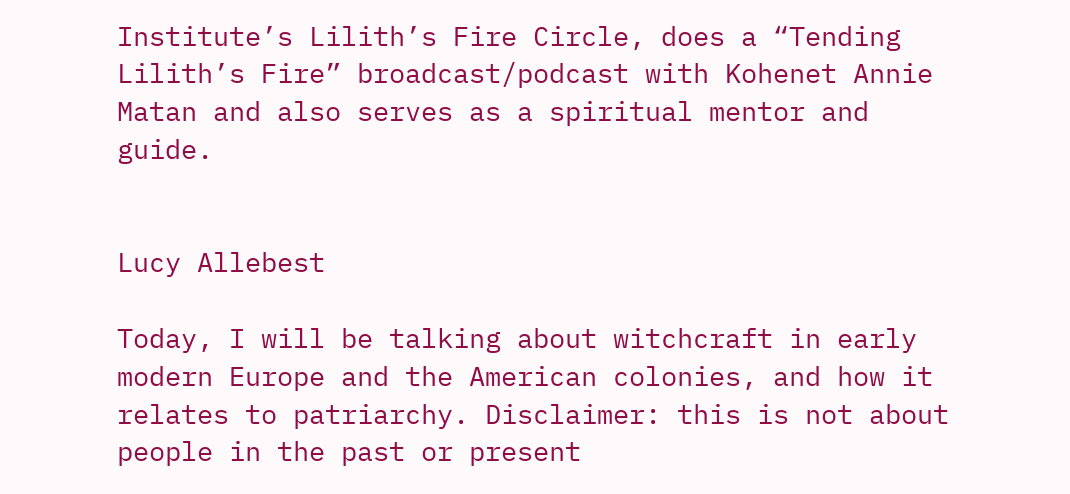Institute’s Lilith’s Fire Circle, does a “Tending Lilith’s Fire” broadcast/podcast with Kohenet Annie Matan and also serves as a spiritual mentor and guide.


Lucy Allebest

Today, I will be talking about witchcraft in early modern Europe and the American colonies, and how it relates to patriarchy. Disclaimer: this is not about people in the past or present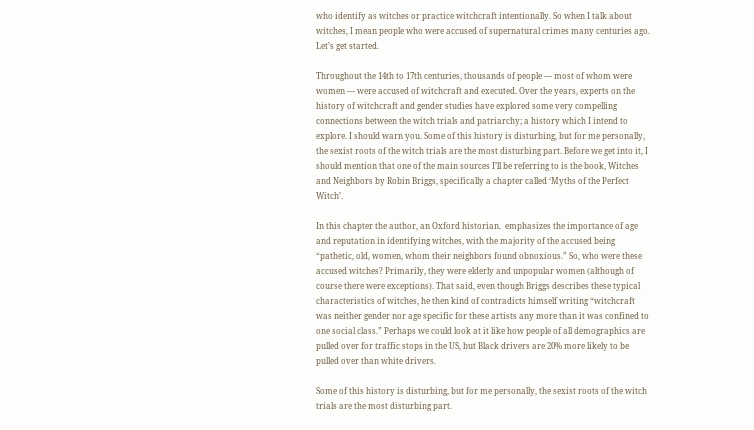who identify as witches or practice witchcraft intentionally. So when I talk about witches, I mean people who were accused of supernatural crimes many centuries ago. Let’s get started.

Throughout the 14th to 17th centuries, thousands of people — most of whom were women — were accused of witchcraft and executed. Over the years, experts on the history of witchcraft and gender studies have explored some very compelling connections between the witch trials and patriarchy; a history which I intend to explore. I should warn you. Some of this history is disturbing, but for me personally, the sexist roots of the witch trials are the most disturbing part. Before we get into it, I should mention that one of the main sources I’ll be referring to is the book, Witches and Neighbors by Robin Briggs, specifically a chapter called ‘Myths of the Perfect Witch’.

In this chapter the author, an Oxford historian.  emphasizes the importance of age and reputation in identifying witches, with the majority of the accused being “pathetic, old, women, whom their neighbors found obnoxious.” So, who were these accused witches? Primarily, they were elderly and unpopular women (although of course there were exceptions). That said, even though Briggs describes these typical characteristics of witches, he then kind of contradicts himself writing “witchcraft was neither gender nor age specific for these artists any more than it was confined to one social class.” Perhaps we could look at it like how people of all demographics are pulled over for traffic stops in the US, but Black drivers are 20% more likely to be pulled over than white drivers.

Some of this history is disturbing, but for me personally, the sexist roots of the witch trials are the most disturbing part.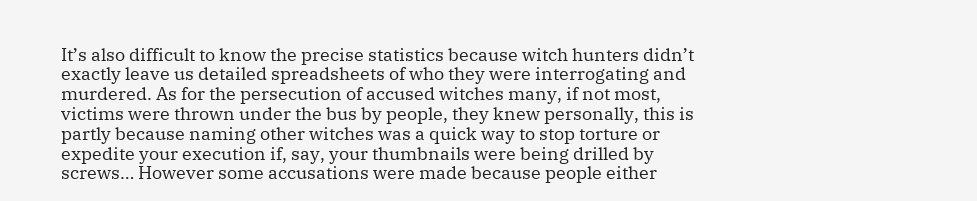It’s also difficult to know the precise statistics because witch hunters didn’t exactly leave us detailed spreadsheets of who they were interrogating and murdered. As for the persecution of accused witches many, if not most, victims were thrown under the bus by people, they knew personally, this is partly because naming other witches was a quick way to stop torture or expedite your execution if, say, your thumbnails were being drilled by screws… However some accusations were made because people either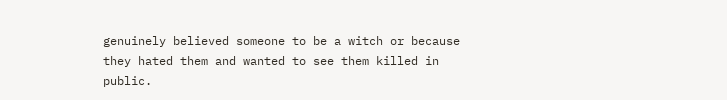genuinely believed someone to be a witch or because they hated them and wanted to see them killed in public.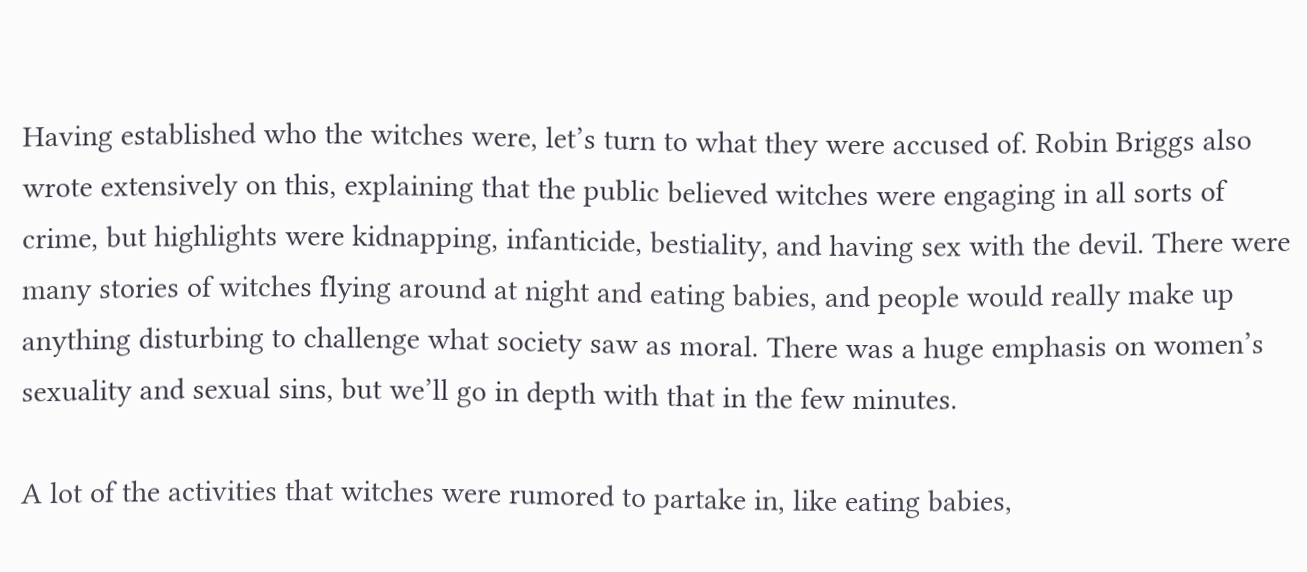Having established who the witches were, let’s turn to what they were accused of. Robin Briggs also wrote extensively on this, explaining that the public believed witches were engaging in all sorts of crime, but highlights were kidnapping, infanticide, bestiality, and having sex with the devil. There were many stories of witches flying around at night and eating babies, and people would really make up anything disturbing to challenge what society saw as moral. There was a huge emphasis on women’s sexuality and sexual sins, but we’ll go in depth with that in the few minutes.

A lot of the activities that witches were rumored to partake in, like eating babies,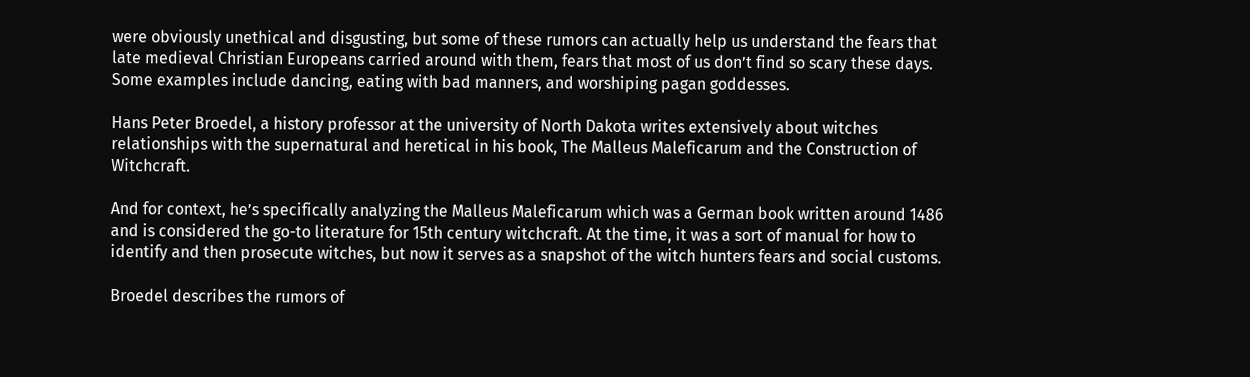were obviously unethical and disgusting, but some of these rumors can actually help us understand the fears that late medieval Christian Europeans carried around with them, fears that most of us don’t find so scary these days. Some examples include dancing, eating with bad manners, and worshiping pagan goddesses.

Hans Peter Broedel, a history professor at the university of North Dakota writes extensively about witches relationships with the supernatural and heretical in his book, The Malleus Maleficarum and the Construction of Witchcraft.

And for context, he’s specifically analyzing the Malleus Maleficarum which was a German book written around 1486 and is considered the go-to literature for 15th century witchcraft. At the time, it was a sort of manual for how to identify and then prosecute witches, but now it serves as a snapshot of the witch hunters fears and social customs.

Broedel describes the rumors of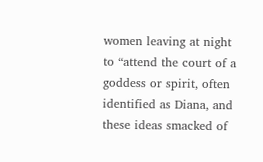women leaving at night to “attend the court of a goddess or spirit, often identified as Diana, and these ideas smacked of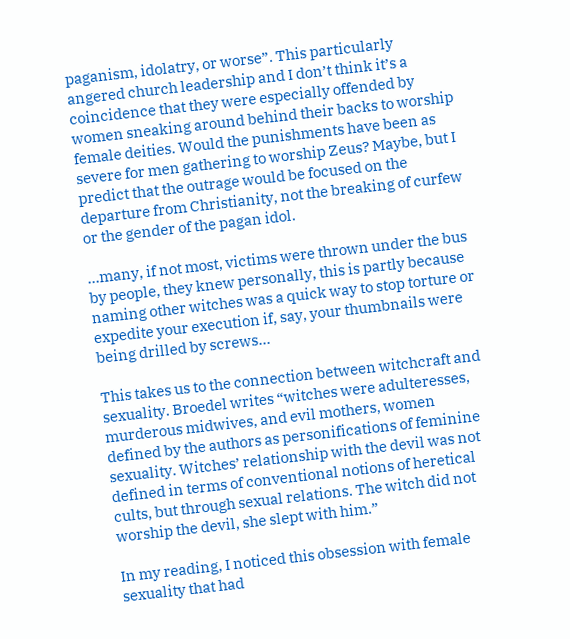paganism, idolatry, or worse”. This particularly angered church leadership and I don’t think it’s a coincidence that they were especially offended by women sneaking around behind their backs to worship female deities. Would the punishments have been as severe for men gathering to worship Zeus? Maybe, but I predict that the outrage would be focused on the departure from Christianity, not the breaking of curfew or the gender of the pagan idol.

…many, if not most, victims were thrown under the bus by people, they knew personally, this is partly because naming other witches was a quick way to stop torture or expedite your execution if, say, your thumbnails were being drilled by screws…

This takes us to the connection between witchcraft and sexuality. Broedel writes “witches were adulteresses, murderous midwives, and evil mothers, women defined by the authors as personifications of feminine sexuality. Witches’ relationship with the devil was not defined in terms of conventional notions of heretical cults, but through sexual relations. The witch did not worship the devil, she slept with him.”

In my reading, I noticed this obsession with female sexuality that had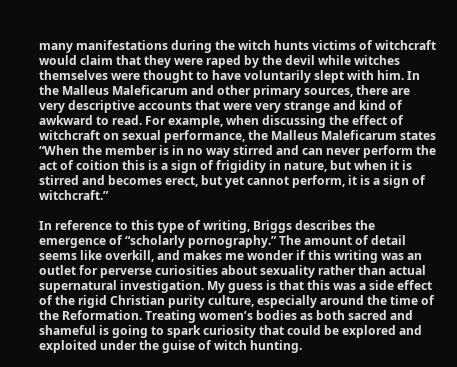many manifestations during the witch hunts victims of witchcraft would claim that they were raped by the devil while witches themselves were thought to have voluntarily slept with him. In the Malleus Maleficarum and other primary sources, there are very descriptive accounts that were very strange and kind of awkward to read. For example, when discussing the effect of witchcraft on sexual performance, the Malleus Maleficarum states “When the member is in no way stirred and can never perform the act of coition this is a sign of frigidity in nature, but when it is stirred and becomes erect, but yet cannot perform, it is a sign of witchcraft.”

In reference to this type of writing, Briggs describes the emergence of “scholarly pornography.” The amount of detail seems like overkill, and makes me wonder if this writing was an outlet for perverse curiosities about sexuality rather than actual supernatural investigation. My guess is that this was a side effect of the rigid Christian purity culture, especially around the time of the Reformation. Treating women’s bodies as both sacred and shameful is going to spark curiosity that could be explored and exploited under the guise of witch hunting.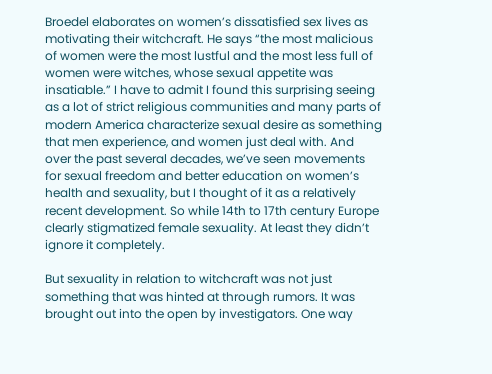Broedel elaborates on women’s dissatisfied sex lives as motivating their witchcraft. He says “the most malicious of women were the most lustful and the most less full of women were witches, whose sexual appetite was insatiable.” I have to admit I found this surprising seeing as a lot of strict religious communities and many parts of modern America characterize sexual desire as something that men experience, and women just deal with. And over the past several decades, we’ve seen movements for sexual freedom and better education on women’s health and sexuality, but I thought of it as a relatively recent development. So while 14th to 17th century Europe clearly stigmatized female sexuality. At least they didn’t ignore it completely.

But sexuality in relation to witchcraft was not just something that was hinted at through rumors. It was brought out into the open by investigators. One way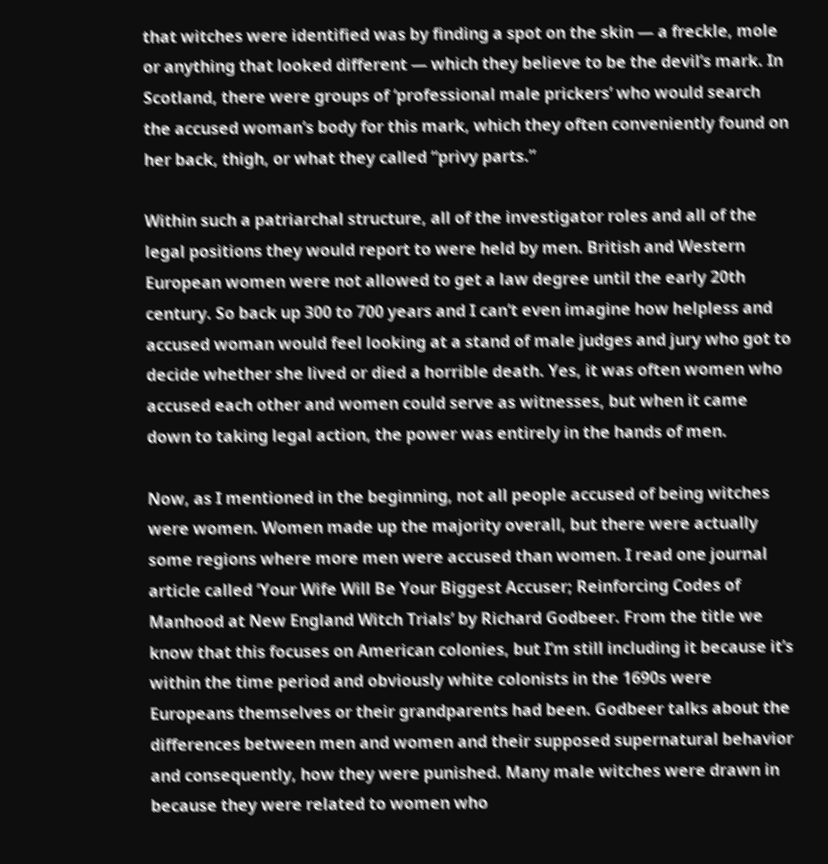that witches were identified was by finding a spot on the skin — a freckle, mole or anything that looked different — which they believe to be the devil’s mark. In Scotland, there were groups of ‘professional male prickers’ who would search the accused woman’s body for this mark, which they often conveniently found on her back, thigh, or what they called “privy parts.”

Within such a patriarchal structure, all of the investigator roles and all of the legal positions they would report to were held by men. British and Western European women were not allowed to get a law degree until the early 20th century. So back up 300 to 700 years and I can’t even imagine how helpless and accused woman would feel looking at a stand of male judges and jury who got to decide whether she lived or died a horrible death. Yes, it was often women who accused each other and women could serve as witnesses, but when it came down to taking legal action, the power was entirely in the hands of men.

Now, as I mentioned in the beginning, not all people accused of being witches were women. Women made up the majority overall, but there were actually some regions where more men were accused than women. I read one journal article called ‘Your Wife Will Be Your Biggest Accuser; Reinforcing Codes of Manhood at New England Witch Trials’ by Richard Godbeer. From the title we know that this focuses on American colonies, but I’m still including it because it’s within the time period and obviously white colonists in the 1690s were Europeans themselves or their grandparents had been. Godbeer talks about the differences between men and women and their supposed supernatural behavior and consequently, how they were punished. Many male witches were drawn in because they were related to women who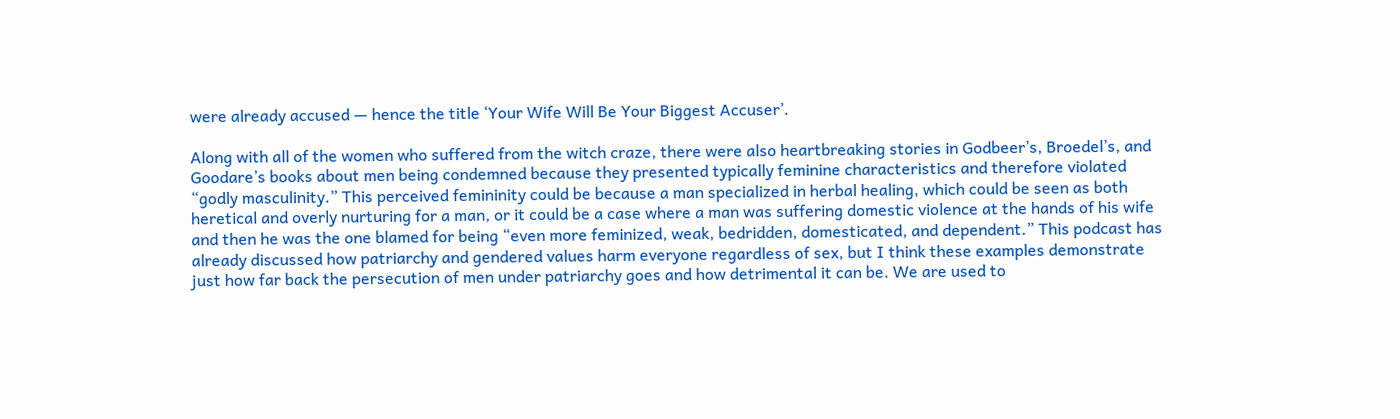were already accused — hence the title ‘Your Wife Will Be Your Biggest Accuser’.

Along with all of the women who suffered from the witch craze, there were also heartbreaking stories in Godbeer’s, Broedel’s, and Goodare’s books about men being condemned because they presented typically feminine characteristics and therefore violated “godly masculinity.” This perceived femininity could be because a man specialized in herbal healing, which could be seen as both heretical and overly nurturing for a man, or it could be a case where a man was suffering domestic violence at the hands of his wife and then he was the one blamed for being “even more feminized, weak, bedridden, domesticated, and dependent.” This podcast has already discussed how patriarchy and gendered values harm everyone regardless of sex, but I think these examples demonstrate just how far back the persecution of men under patriarchy goes and how detrimental it can be. We are used to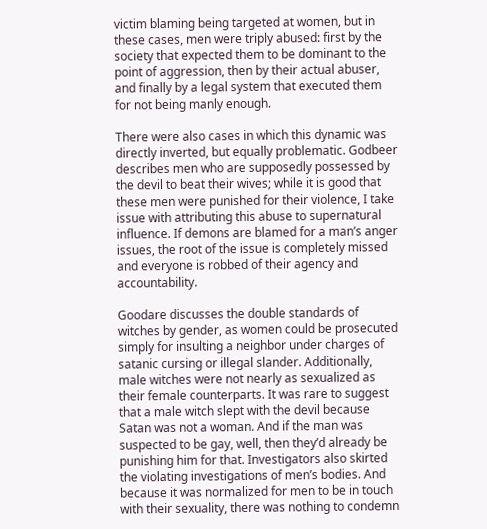victim blaming being targeted at women, but in these cases, men were triply abused: first by the society that expected them to be dominant to the point of aggression, then by their actual abuser, and finally by a legal system that executed them for not being manly enough.

There were also cases in which this dynamic was directly inverted, but equally problematic. Godbeer describes men who are supposedly possessed by the devil to beat their wives; while it is good that these men were punished for their violence, I take issue with attributing this abuse to supernatural influence. If demons are blamed for a man’s anger issues, the root of the issue is completely missed and everyone is robbed of their agency and accountability.

Goodare discusses the double standards of witches by gender, as women could be prosecuted simply for insulting a neighbor under charges of satanic cursing or illegal slander. Additionally, male witches were not nearly as sexualized as their female counterparts. It was rare to suggest that a male witch slept with the devil because Satan was not a woman. And if the man was suspected to be gay, well, then they’d already be punishing him for that. Investigators also skirted the violating investigations of men’s bodies. And because it was normalized for men to be in touch with their sexuality, there was nothing to condemn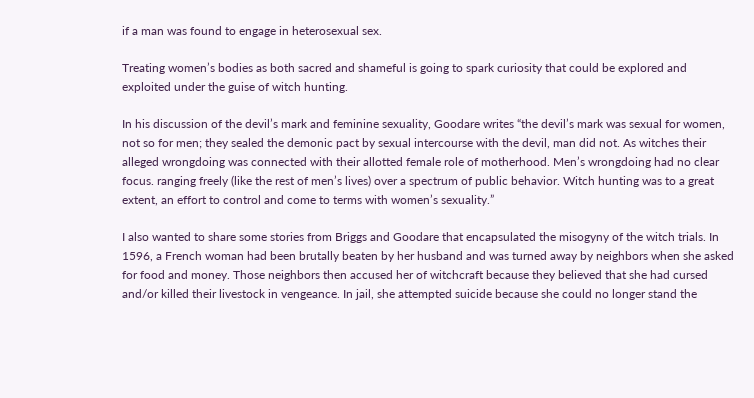if a man was found to engage in heterosexual sex.

Treating women’s bodies as both sacred and shameful is going to spark curiosity that could be explored and exploited under the guise of witch hunting.

In his discussion of the devil’s mark and feminine sexuality, Goodare writes “the devil’s mark was sexual for women, not so for men; they sealed the demonic pact by sexual intercourse with the devil, man did not. As witches their alleged wrongdoing was connected with their allotted female role of motherhood. Men’s wrongdoing had no clear focus. ranging freely (like the rest of men’s lives) over a spectrum of public behavior. Witch hunting was to a great extent, an effort to control and come to terms with women’s sexuality.”

I also wanted to share some stories from Briggs and Goodare that encapsulated the misogyny of the witch trials. In 1596, a French woman had been brutally beaten by her husband and was turned away by neighbors when she asked for food and money. Those neighbors then accused her of witchcraft because they believed that she had cursed and/or killed their livestock in vengeance. In jail, she attempted suicide because she could no longer stand the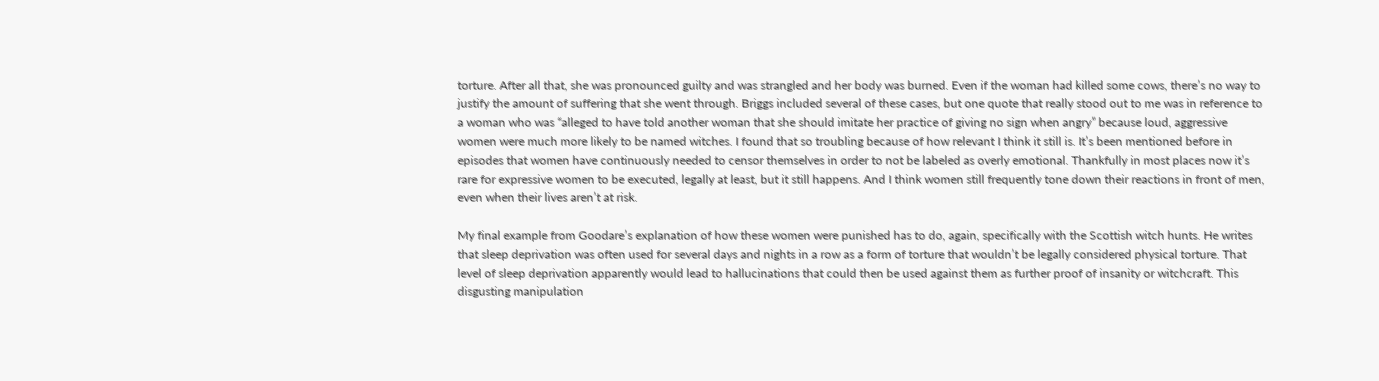torture. After all that, she was pronounced guilty and was strangled and her body was burned. Even if the woman had killed some cows, there’s no way to justify the amount of suffering that she went through. Briggs included several of these cases, but one quote that really stood out to me was in reference to a woman who was “alleged to have told another woman that she should imitate her practice of giving no sign when angry” because loud, aggressive women were much more likely to be named witches. I found that so troubling because of how relevant I think it still is. It’s been mentioned before in episodes that women have continuously needed to censor themselves in order to not be labeled as overly emotional. Thankfully in most places now it’s rare for expressive women to be executed, legally at least, but it still happens. And I think women still frequently tone down their reactions in front of men, even when their lives aren’t at risk.

My final example from Goodare’s explanation of how these women were punished has to do, again, specifically with the Scottish witch hunts. He writes that sleep deprivation was often used for several days and nights in a row as a form of torture that wouldn’t be legally considered physical torture. That level of sleep deprivation apparently would lead to hallucinations that could then be used against them as further proof of insanity or witchcraft. This disgusting manipulation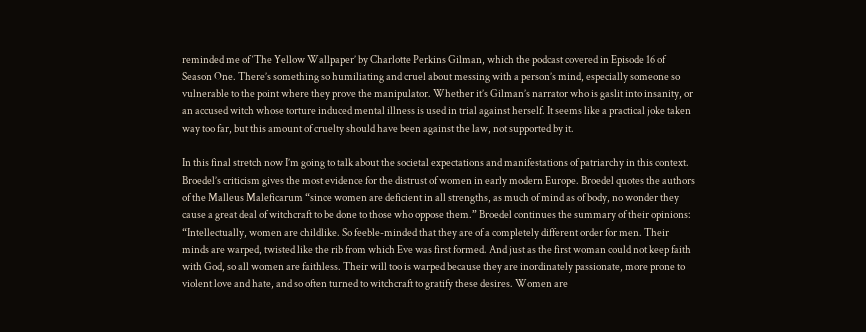reminded me of ‘The Yellow Wallpaper’ by Charlotte Perkins Gilman, which the podcast covered in Episode 16 of Season One. There’s something so humiliating and cruel about messing with a person’s mind, especially someone so vulnerable to the point where they prove the manipulator. Whether it’s Gilman’s narrator who is gaslit into insanity, or an accused witch whose torture induced mental illness is used in trial against herself. It seems like a practical joke taken way too far, but this amount of cruelty should have been against the law, not supported by it.

In this final stretch now I’m going to talk about the societal expectations and manifestations of patriarchy in this context. Broedel’s criticism gives the most evidence for the distrust of women in early modern Europe. Broedel quotes the authors of the Malleus Maleficarum “since women are deficient in all strengths, as much of mind as of body, no wonder they cause a great deal of witchcraft to be done to those who oppose them.” Broedel continues the summary of their opinions: “Intellectually, women are childlike. So feeble-minded that they are of a completely different order for men. Their minds are warped, twisted like the rib from which Eve was first formed. And just as the first woman could not keep faith with God, so all women are faithless. Their will too is warped because they are inordinately passionate, more prone to violent love and hate, and so often turned to witchcraft to gratify these desires. Women are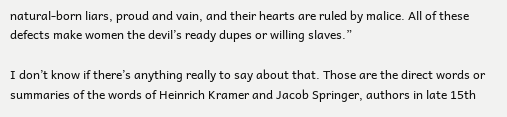natural-born liars, proud and vain, and their hearts are ruled by malice. All of these defects make women the devil’s ready dupes or willing slaves.”

I don’t know if there’s anything really to say about that. Those are the direct words or summaries of the words of Heinrich Kramer and Jacob Springer, authors in late 15th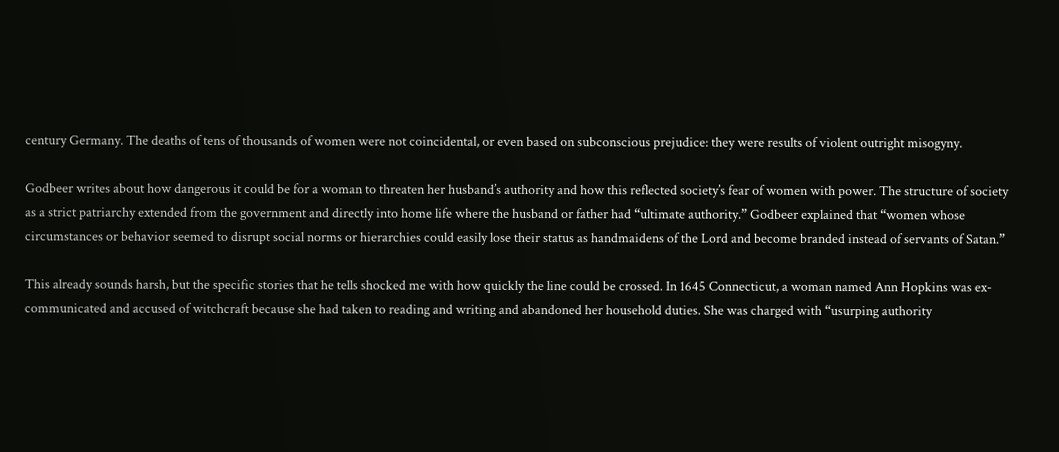century Germany. The deaths of tens of thousands of women were not coincidental, or even based on subconscious prejudice: they were results of violent outright misogyny.

Godbeer writes about how dangerous it could be for a woman to threaten her husband’s authority and how this reflected society’s fear of women with power. The structure of society as a strict patriarchy extended from the government and directly into home life where the husband or father had “ultimate authority.” Godbeer explained that “women whose circumstances or behavior seemed to disrupt social norms or hierarchies could easily lose their status as handmaidens of the Lord and become branded instead of servants of Satan.”

This already sounds harsh, but the specific stories that he tells shocked me with how quickly the line could be crossed. In 1645 Connecticut, a woman named Ann Hopkins was ex-communicated and accused of witchcraft because she had taken to reading and writing and abandoned her household duties. She was charged with “usurping authority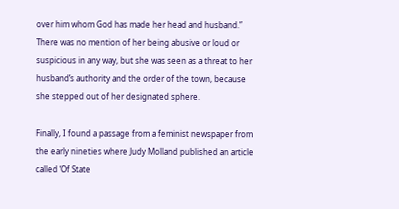over him whom God has made her head and husband.” There was no mention of her being abusive or loud or suspicious in any way, but she was seen as a threat to her husband’s authority and the order of the town, because she stepped out of her designated sphere.

Finally, I found a passage from a feminist newspaper from the early nineties where Judy Molland published an article called ‘Of State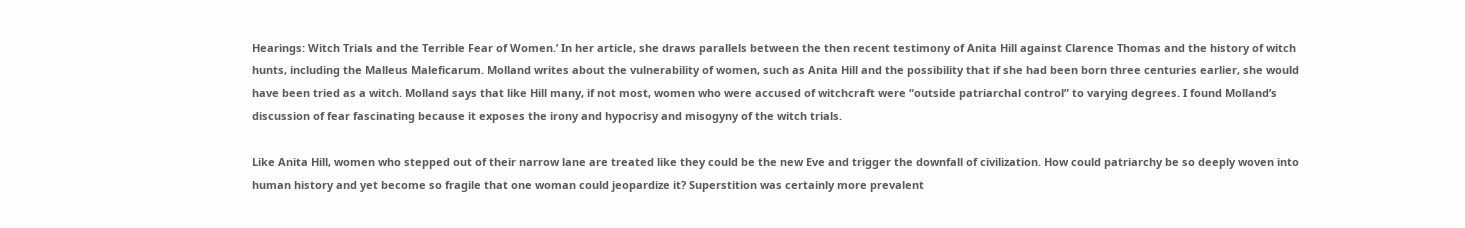Hearings: Witch Trials and the Terrible Fear of Women.’ In her article, she draws parallels between the then recent testimony of Anita Hill against Clarence Thomas and the history of witch hunts, including the Malleus Maleficarum. Molland writes about the vulnerability of women, such as Anita Hill and the possibility that if she had been born three centuries earlier, she would have been tried as a witch. Molland says that like Hill many, if not most, women who were accused of witchcraft were “outside patriarchal control” to varying degrees. I found Molland’s discussion of fear fascinating because it exposes the irony and hypocrisy and misogyny of the witch trials.

Like Anita Hill, women who stepped out of their narrow lane are treated like they could be the new Eve and trigger the downfall of civilization. How could patriarchy be so deeply woven into human history and yet become so fragile that one woman could jeopardize it? Superstition was certainly more prevalent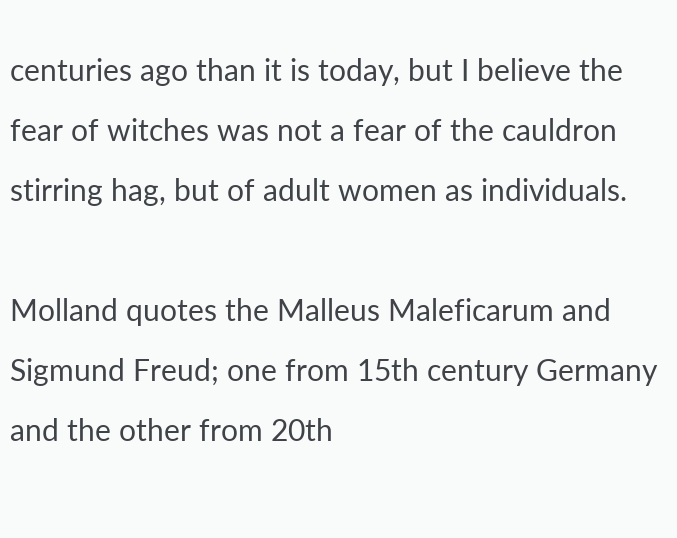centuries ago than it is today, but I believe the fear of witches was not a fear of the cauldron stirring hag, but of adult women as individuals.

Molland quotes the Malleus Maleficarum and Sigmund Freud; one from 15th century Germany and the other from 20th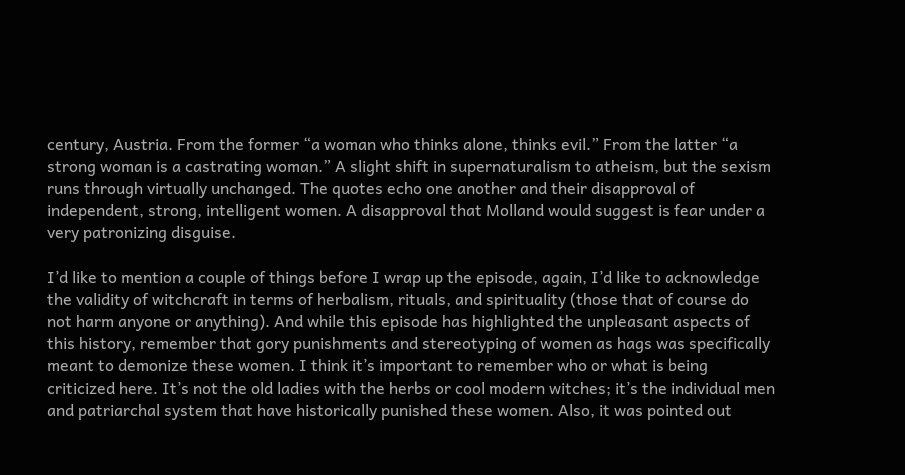century, Austria. From the former “a woman who thinks alone, thinks evil.” From the latter “a strong woman is a castrating woman.” A slight shift in supernaturalism to atheism, but the sexism runs through virtually unchanged. The quotes echo one another and their disapproval of independent, strong, intelligent women. A disapproval that Molland would suggest is fear under a very patronizing disguise.

I’d like to mention a couple of things before I wrap up the episode, again, I’d like to acknowledge the validity of witchcraft in terms of herbalism, rituals, and spirituality (those that of course do not harm anyone or anything). And while this episode has highlighted the unpleasant aspects of this history, remember that gory punishments and stereotyping of women as hags was specifically meant to demonize these women. I think it’s important to remember who or what is being criticized here. It’s not the old ladies with the herbs or cool modern witches; it’s the individual men and patriarchal system that have historically punished these women. Also, it was pointed out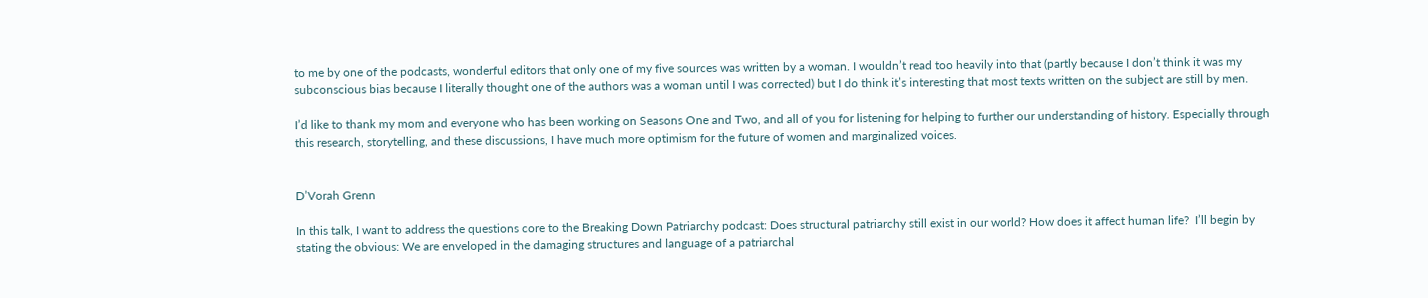to me by one of the podcasts, wonderful editors that only one of my five sources was written by a woman. I wouldn’t read too heavily into that (partly because I don’t think it was my subconscious bias because I literally thought one of the authors was a woman until I was corrected) but I do think it’s interesting that most texts written on the subject are still by men.

I’d like to thank my mom and everyone who has been working on Seasons One and Two, and all of you for listening for helping to further our understanding of history. Especially through this research, storytelling, and these discussions, I have much more optimism for the future of women and marginalized voices.


D’Vorah Grenn

In this talk, I want to address the questions core to the Breaking Down Patriarchy podcast: Does structural patriarchy still exist in our world? How does it affect human life?  I’ll begin by stating the obvious: We are enveloped in the damaging structures and language of a patriarchal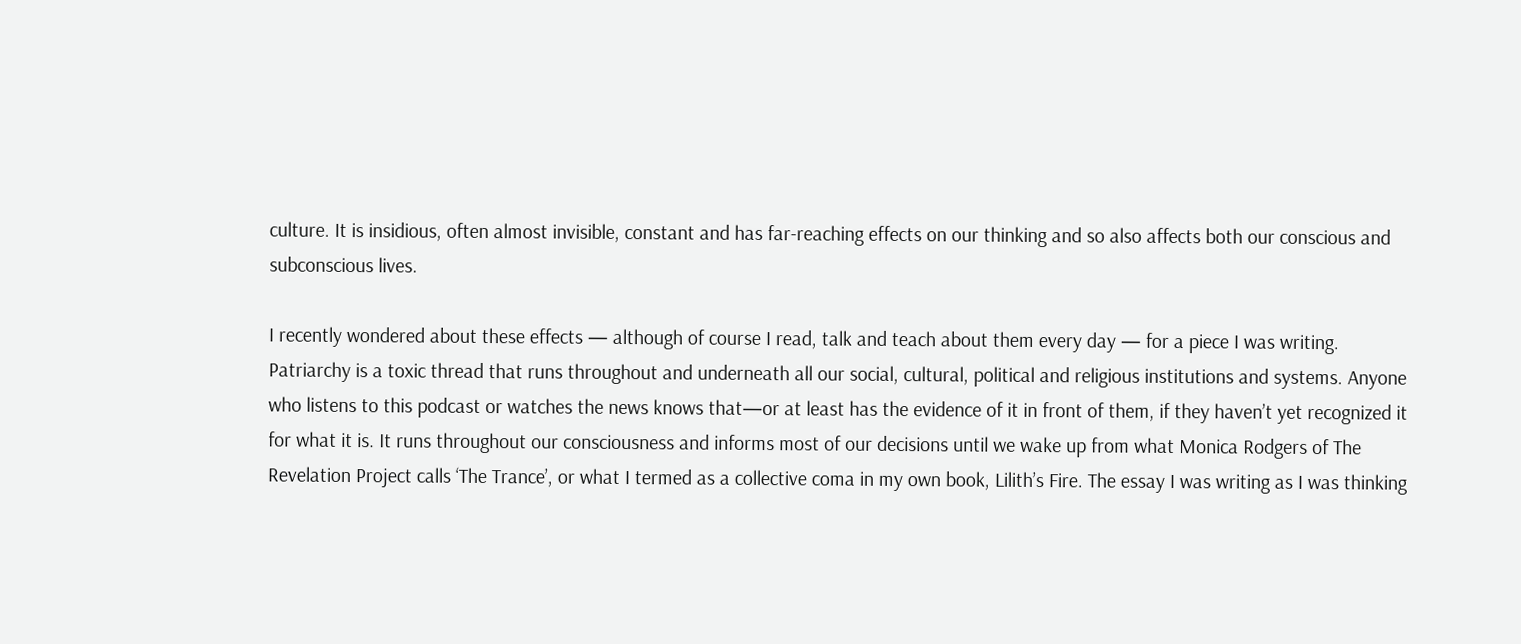culture. It is insidious, often almost invisible, constant and has far-reaching effects on our thinking and so also affects both our conscious and subconscious lives.

I recently wondered about these effects — although of course I read, talk and teach about them every day — for a piece I was writing. Patriarchy is a toxic thread that runs throughout and underneath all our social, cultural, political and religious institutions and systems. Anyone who listens to this podcast or watches the news knows that—or at least has the evidence of it in front of them, if they haven’t yet recognized it for what it is. It runs throughout our consciousness and informs most of our decisions until we wake up from what Monica Rodgers of The Revelation Project calls ‘The Trance’, or what I termed as a collective coma in my own book, Lilith’s Fire. The essay I was writing as I was thinking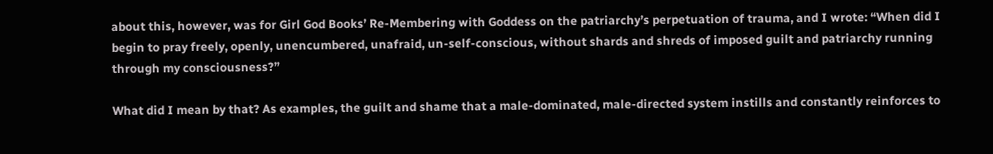about this, however, was for Girl God Books’ Re-Membering with Goddess on the patriarchy’s perpetuation of trauma, and I wrote: “When did I begin to pray freely, openly, unencumbered, unafraid, un-self-conscious, without shards and shreds of imposed guilt and patriarchy running through my consciousness?”

What did I mean by that? As examples, the guilt and shame that a male-dominated, male-directed system instills and constantly reinforces to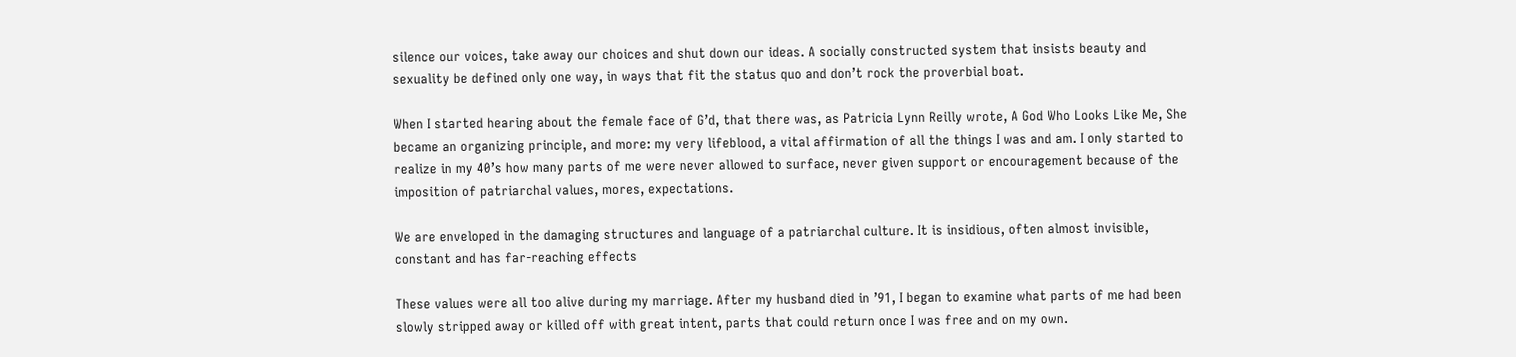silence our voices, take away our choices and shut down our ideas. A socially constructed system that insists beauty and sexuality be defined only one way, in ways that fit the status quo and don’t rock the proverbial boat.

When I started hearing about the female face of G’d, that there was, as Patricia Lynn Reilly wrote, A God Who Looks Like Me, She became an organizing principle, and more: my very lifeblood, a vital affirmation of all the things I was and am. I only started to realize in my 40’s how many parts of me were never allowed to surface, never given support or encouragement because of the imposition of patriarchal values, mores, expectations.

We are enveloped in the damaging structures and language of a patriarchal culture. It is insidious, often almost invisible, constant and has far-reaching effects

These values were all too alive during my marriage. After my husband died in ’91, I began to examine what parts of me had been slowly stripped away or killed off with great intent, parts that could return once I was free and on my own.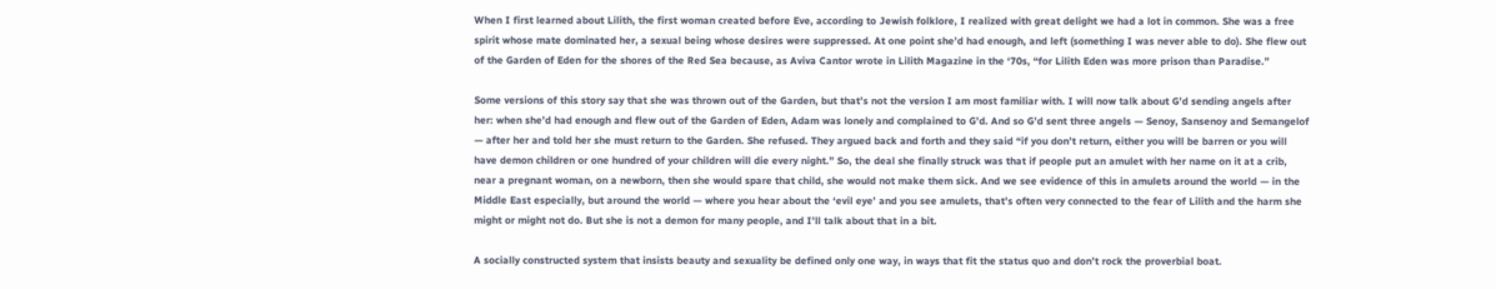When I first learned about Lilith, the first woman created before Eve, according to Jewish folklore, I realized with great delight we had a lot in common. She was a free spirit whose mate dominated her, a sexual being whose desires were suppressed. At one point she’d had enough, and left (something I was never able to do). She flew out of the Garden of Eden for the shores of the Red Sea because, as Aviva Cantor wrote in Lilith Magazine in the ‘70s, “for Lilith Eden was more prison than Paradise.”

Some versions of this story say that she was thrown out of the Garden, but that’s not the version I am most familiar with. I will now talk about G’d sending angels after her: when she’d had enough and flew out of the Garden of Eden, Adam was lonely and complained to G’d. And so G’d sent three angels — Senoy, Sansenoy and Semangelof — after her and told her she must return to the Garden. She refused. They argued back and forth and they said “if you don’t return, either you will be barren or you will have demon children or one hundred of your children will die every night.” So, the deal she finally struck was that if people put an amulet with her name on it at a crib, near a pregnant woman, on a newborn, then she would spare that child, she would not make them sick. And we see evidence of this in amulets around the world — in the Middle East especially, but around the world — where you hear about the ‘evil eye’ and you see amulets, that’s often very connected to the fear of Lilith and the harm she might or might not do. But she is not a demon for many people, and I’ll talk about that in a bit.

A socially constructed system that insists beauty and sexuality be defined only one way, in ways that fit the status quo and don’t rock the proverbial boat.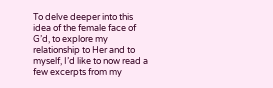To delve deeper into this idea of the female face of G’d, to explore my relationship to Her and to myself, I’d like to now read a few excerpts from my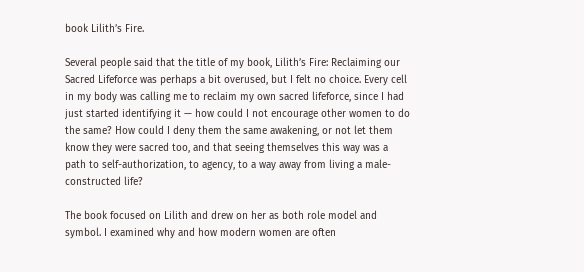book Lilith’s Fire.

Several people said that the title of my book, Lilith’s Fire: Reclaiming our Sacred Lifeforce was perhaps a bit overused, but I felt no choice. Every cell in my body was calling me to reclaim my own sacred lifeforce, since I had just started identifying it — how could I not encourage other women to do the same? How could I deny them the same awakening, or not let them know they were sacred too, and that seeing themselves this way was a path to self-authorization, to agency, to a way away from living a male-constructed life?

The book focused on Lilith and drew on her as both role model and symbol. I examined why and how modern women are often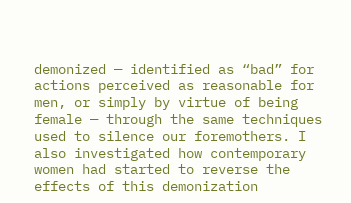demonized — identified as “bad” for actions perceived as reasonable for men, or simply by virtue of being female — through the same techniques used to silence our foremothers. I also investigated how contemporary women had started to reverse the effects of this demonization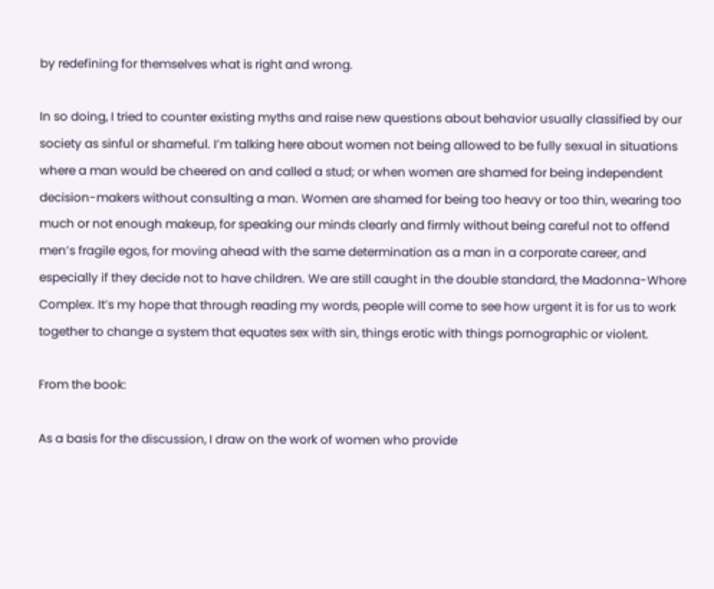by redefining for themselves what is right and wrong.

In so doing, I tried to counter existing myths and raise new questions about behavior usually classified by our society as sinful or shameful. I’m talking here about women not being allowed to be fully sexual in situations where a man would be cheered on and called a stud; or when women are shamed for being independent decision-makers without consulting a man. Women are shamed for being too heavy or too thin, wearing too much or not enough makeup, for speaking our minds clearly and firmly without being careful not to offend men’s fragile egos, for moving ahead with the same determination as a man in a corporate career, and especially if they decide not to have children. We are still caught in the double standard, the Madonna-Whore Complex. It’s my hope that through reading my words, people will come to see how urgent it is for us to work together to change a system that equates sex with sin, things erotic with things pornographic or violent.

From the book:

As a basis for the discussion, I draw on the work of women who provide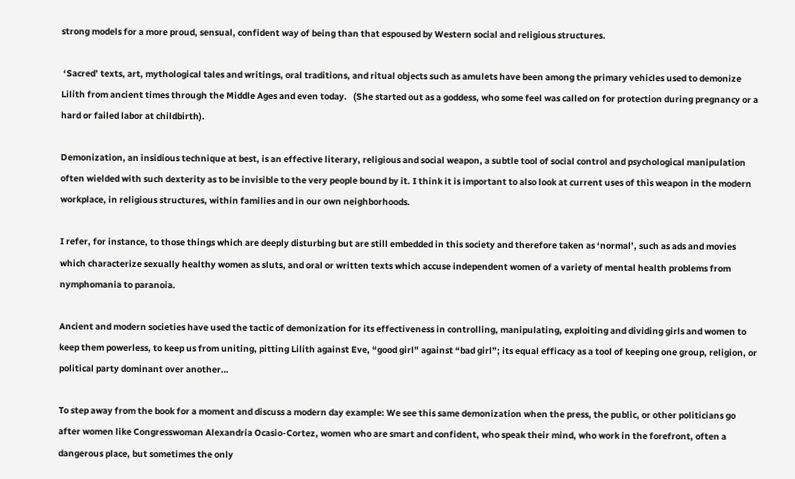strong models for a more proud, sensual, confident way of being than that espoused by Western social and religious structures.

 ‘Sacred’ texts, art, mythological tales and writings, oral traditions, and ritual objects such as amulets have been among the primary vehicles used to demonize Lilith from ancient times through the Middle Ages and even today.   (She started out as a goddess, who some feel was called on for protection during pregnancy or a hard or failed labor at childbirth).

Demonization, an insidious technique at best, is an effective literary, religious and social weapon, a subtle tool of social control and psychological manipulation often wielded with such dexterity as to be invisible to the very people bound by it. I think it is important to also look at current uses of this weapon in the modern workplace, in religious structures, within families and in our own neighborhoods.

I refer, for instance, to those things which are deeply disturbing but are still embedded in this society and therefore taken as ‘normal’, such as ads and movies which characterize sexually healthy women as sluts, and oral or written texts which accuse independent women of a variety of mental health problems from nymphomania to paranoia.

Ancient and modern societies have used the tactic of demonization for its effectiveness in controlling, manipulating, exploiting and dividing girls and women to keep them powerless, to keep us from uniting, pitting Lilith against Eve, “good girl” against “bad girl”; its equal efficacy as a tool of keeping one group, religion, or political party dominant over another…

To step away from the book for a moment and discuss a modern day example: We see this same demonization when the press, the public, or other politicians go after women like Congresswoman Alexandria Ocasio-Cortez, women who are smart and confident, who speak their mind, who work in the forefront, often a dangerous place, but sometimes the only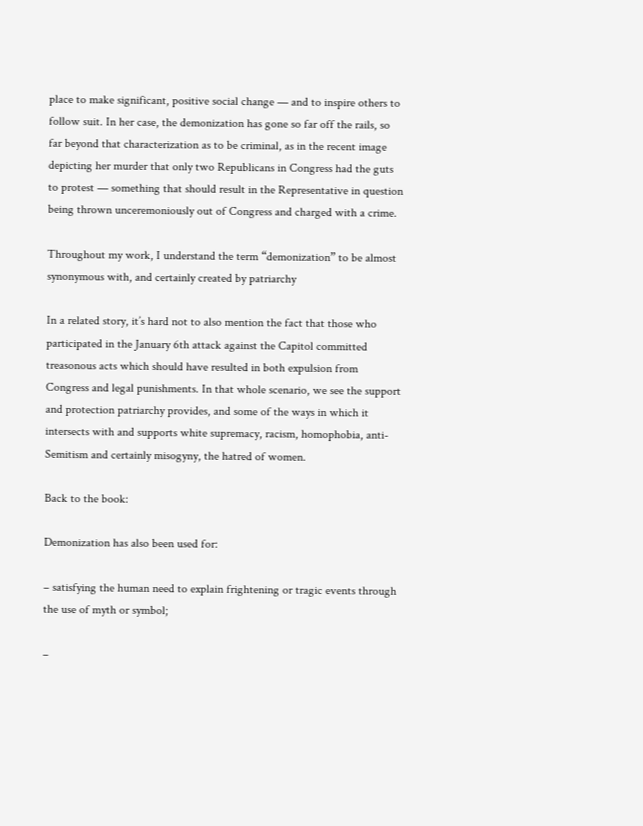place to make significant, positive social change — and to inspire others to follow suit. In her case, the demonization has gone so far off the rails, so far beyond that characterization as to be criminal, as in the recent image depicting her murder that only two Republicans in Congress had the guts to protest — something that should result in the Representative in question being thrown unceremoniously out of Congress and charged with a crime.

Throughout my work, I understand the term “demonization” to be almost synonymous with, and certainly created by patriarchy

In a related story, it’s hard not to also mention the fact that those who participated in the January 6th attack against the Capitol committed treasonous acts which should have resulted in both expulsion from Congress and legal punishments. In that whole scenario, we see the support and protection patriarchy provides, and some of the ways in which it intersects with and supports white supremacy, racism, homophobia, anti-Semitism and certainly misogyny, the hatred of women.

Back to the book:

Demonization has also been used for:

– satisfying the human need to explain frightening or tragic events through the use of myth or symbol;

–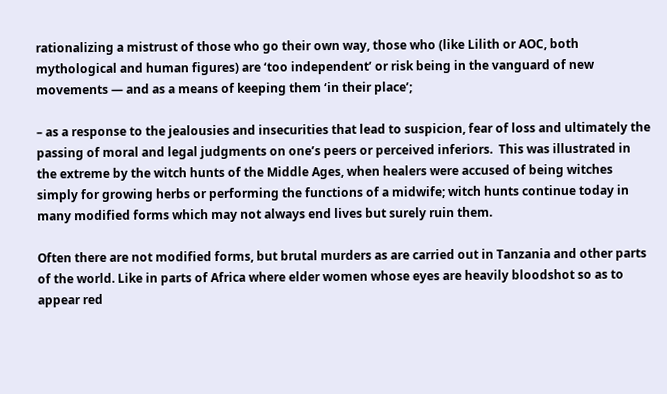rationalizing a mistrust of those who go their own way, those who (like Lilith or AOC, both mythological and human figures) are ‘too independent’ or risk being in the vanguard of new movements — and as a means of keeping them ‘in their place’;

– as a response to the jealousies and insecurities that lead to suspicion, fear of loss and ultimately the passing of moral and legal judgments on one’s peers or perceived inferiors.  This was illustrated in the extreme by the witch hunts of the Middle Ages, when healers were accused of being witches simply for growing herbs or performing the functions of a midwife; witch hunts continue today in many modified forms which may not always end lives but surely ruin them.

Often there are not modified forms, but brutal murders as are carried out in Tanzania and other parts of the world. Like in parts of Africa where elder women whose eyes are heavily bloodshot so as to appear red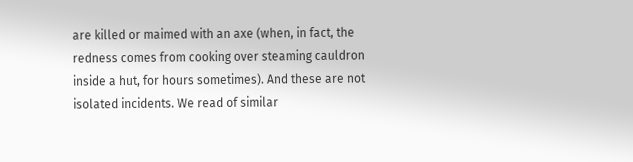are killed or maimed with an axe (when, in fact, the redness comes from cooking over steaming cauldron inside a hut, for hours sometimes). And these are not isolated incidents. We read of similar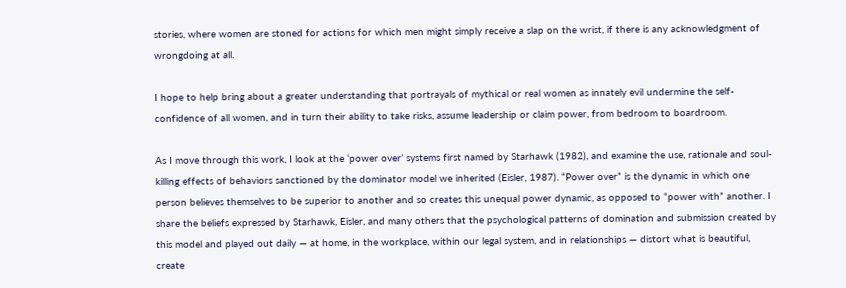stories, where women are stoned for actions for which men might simply receive a slap on the wrist, if there is any acknowledgment of wrongdoing at all.

I hope to help bring about a greater understanding that portrayals of mythical or real women as innately evil undermine the self-confidence of all women, and in turn their ability to take risks, assume leadership or claim power, from bedroom to boardroom.

As I move through this work, I look at the ‘power over’ systems first named by Starhawk (1982), and examine the use, rationale and soul-killing effects of behaviors sanctioned by the dominator model we inherited (Eisler, 1987). “Power over” is the dynamic in which one person believes themselves to be superior to another and so creates this unequal power dynamic, as opposed to “power with” another. I share the beliefs expressed by Starhawk, Eisler, and many others that the psychological patterns of domination and submission created by this model and played out daily — at home, in the workplace, within our legal system, and in relationships — distort what is beautiful, create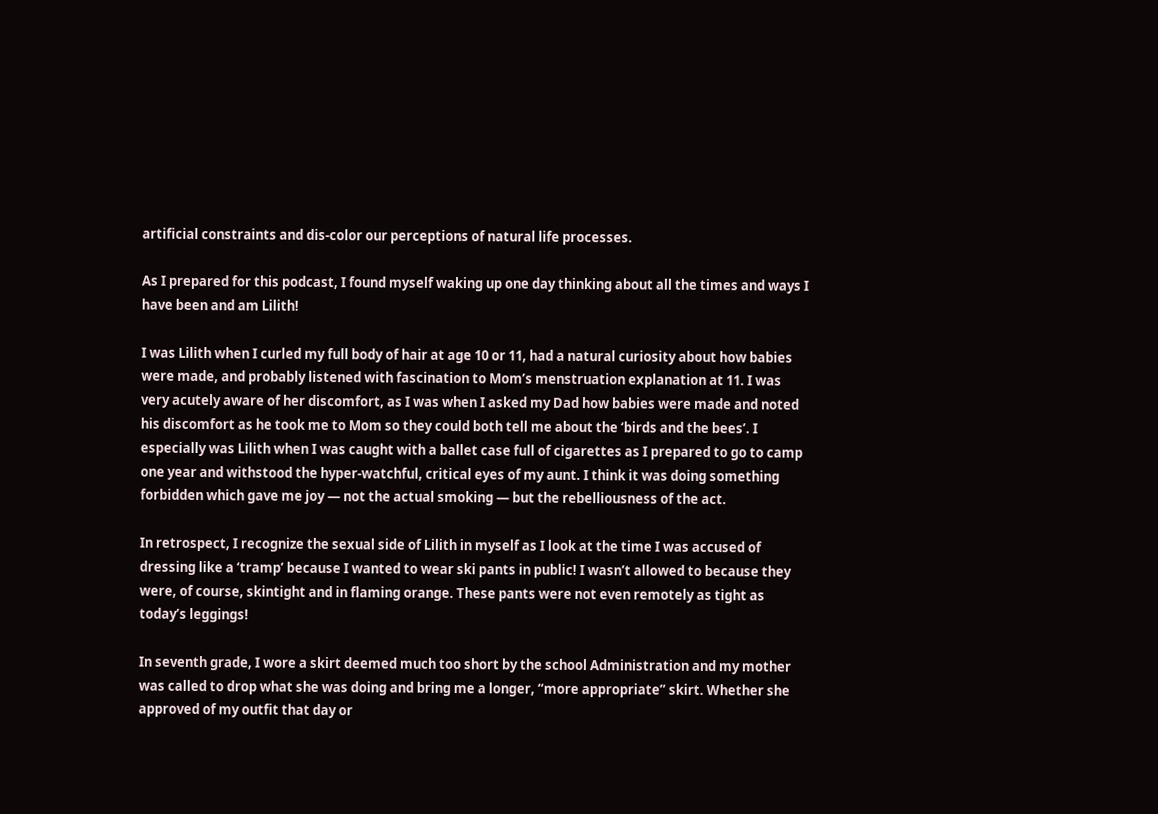artificial constraints and dis-color our perceptions of natural life processes.

As I prepared for this podcast, I found myself waking up one day thinking about all the times and ways I have been and am Lilith!

I was Lilith when I curled my full body of hair at age 10 or 11, had a natural curiosity about how babies were made, and probably listened with fascination to Mom’s menstruation explanation at 11. I was very acutely aware of her discomfort, as I was when I asked my Dad how babies were made and noted his discomfort as he took me to Mom so they could both tell me about the ‘birds and the bees’. I especially was Lilith when I was caught with a ballet case full of cigarettes as I prepared to go to camp one year and withstood the hyper-watchful, critical eyes of my aunt. I think it was doing something forbidden which gave me joy — not the actual smoking — but the rebelliousness of the act.

In retrospect, I recognize the sexual side of Lilith in myself as I look at the time I was accused of dressing like a ‘tramp’ because I wanted to wear ski pants in public! I wasn’t allowed to because they were, of course, skintight and in flaming orange. These pants were not even remotely as tight as today’s leggings!

In seventh grade, I wore a skirt deemed much too short by the school Administration and my mother was called to drop what she was doing and bring me a longer, “more appropriate” skirt. Whether she approved of my outfit that day or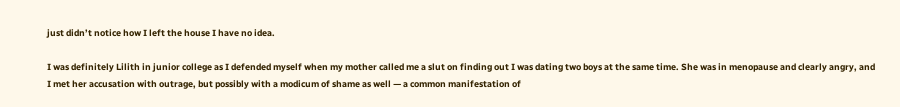just didn’t notice how I left the house I have no idea.

I was definitely Lilith in junior college as I defended myself when my mother called me a slut on finding out I was dating two boys at the same time. She was in menopause and clearly angry, and I met her accusation with outrage, but possibly with a modicum of shame as well — a common manifestation of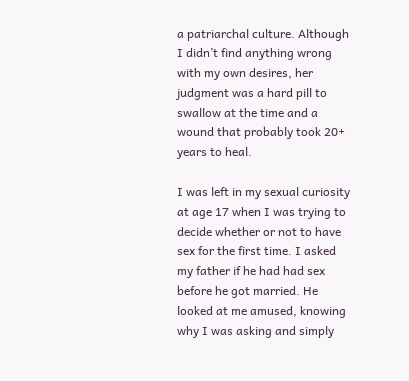a patriarchal culture. Although I didn’t find anything wrong with my own desires, her judgment was a hard pill to swallow at the time and a wound that probably took 20+ years to heal.

I was left in my sexual curiosity at age 17 when I was trying to decide whether or not to have sex for the first time. I asked my father if he had had sex before he got married. He looked at me amused, knowing why I was asking and simply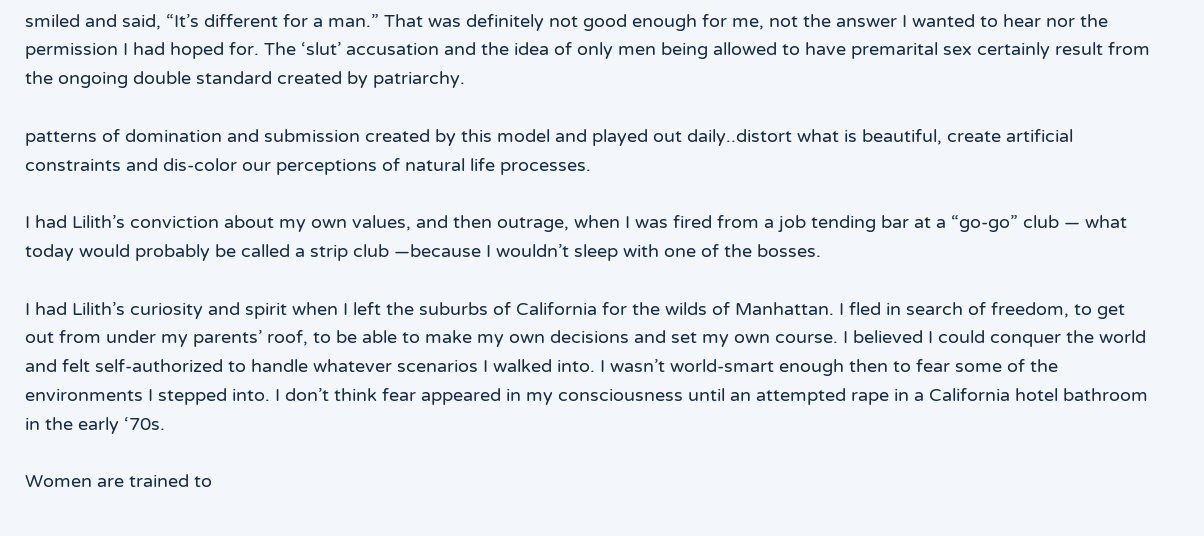smiled and said, “It’s different for a man.” That was definitely not good enough for me, not the answer I wanted to hear nor the permission I had hoped for. The ‘slut’ accusation and the idea of only men being allowed to have premarital sex certainly result from the ongoing double standard created by patriarchy.

patterns of domination and submission created by this model and played out daily..distort what is beautiful, create artificial constraints and dis-color our perceptions of natural life processes.

I had Lilith’s conviction about my own values, and then outrage, when I was fired from a job tending bar at a “go-go” club — what today would probably be called a strip club —because I wouldn’t sleep with one of the bosses.

I had Lilith’s curiosity and spirit when I left the suburbs of California for the wilds of Manhattan. I fled in search of freedom, to get out from under my parents’ roof, to be able to make my own decisions and set my own course. I believed I could conquer the world and felt self-authorized to handle whatever scenarios I walked into. I wasn’t world-smart enough then to fear some of the environments I stepped into. I don’t think fear appeared in my consciousness until an attempted rape in a California hotel bathroom in the early ‘70s.

Women are trained to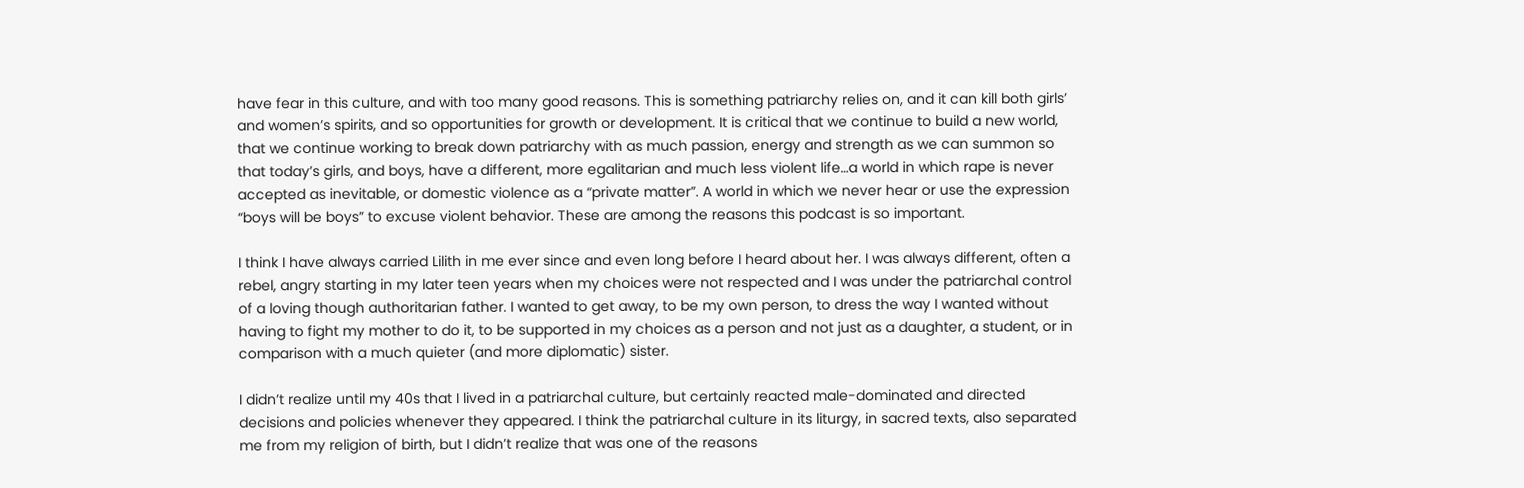have fear in this culture, and with too many good reasons. This is something patriarchy relies on, and it can kill both girls’ and women’s spirits, and so opportunities for growth or development. It is critical that we continue to build a new world, that we continue working to break down patriarchy with as much passion, energy and strength as we can summon so that today’s girls, and boys, have a different, more egalitarian and much less violent life…a world in which rape is never accepted as inevitable, or domestic violence as a “private matter”. A world in which we never hear or use the expression “boys will be boys” to excuse violent behavior. These are among the reasons this podcast is so important.

I think I have always carried Lilith in me ever since and even long before I heard about her. I was always different, often a rebel, angry starting in my later teen years when my choices were not respected and I was under the patriarchal control of a loving though authoritarian father. I wanted to get away, to be my own person, to dress the way I wanted without having to fight my mother to do it, to be supported in my choices as a person and not just as a daughter, a student, or in comparison with a much quieter (and more diplomatic) sister.

I didn’t realize until my 40s that I lived in a patriarchal culture, but certainly reacted male-dominated and directed decisions and policies whenever they appeared. I think the patriarchal culture in its liturgy, in sacred texts, also separated me from my religion of birth, but I didn’t realize that was one of the reasons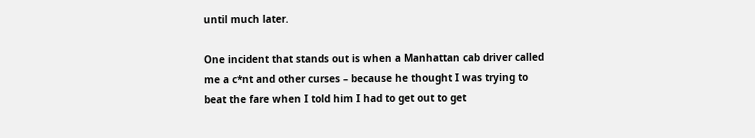until much later.

One incident that stands out is when a Manhattan cab driver called me a c*nt and other curses – because he thought I was trying to beat the fare when I told him I had to get out to get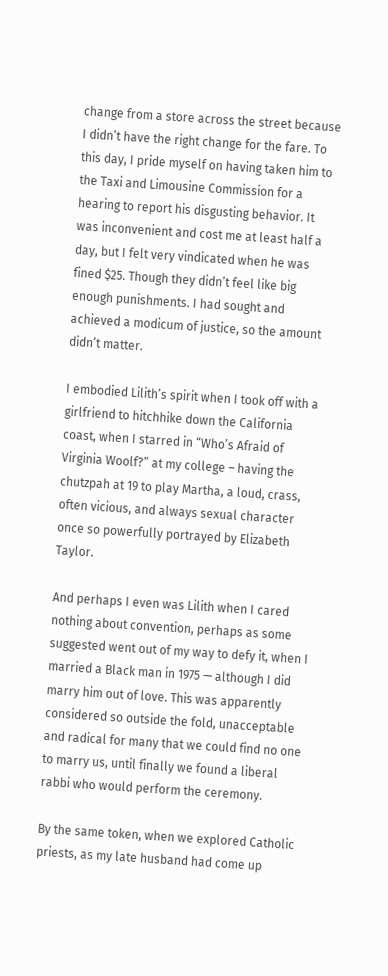change from a store across the street because I didn’t have the right change for the fare. To this day, I pride myself on having taken him to the Taxi and Limousine Commission for a hearing to report his disgusting behavior. It was inconvenient and cost me at least half a day, but I felt very vindicated when he was fined $25. Though they didn’t feel like big enough punishments. I had sought and achieved a modicum of justice, so the amount didn’t matter.

I embodied Lilith’s spirit when I took off with a girlfriend to hitchhike down the California coast, when I starred in “Who’s Afraid of Virginia Woolf?” at my college – having the chutzpah at 19 to play Martha, a loud, crass, often vicious, and always sexual character once so powerfully portrayed by Elizabeth Taylor.

And perhaps I even was Lilith when I cared nothing about convention, perhaps as some suggested went out of my way to defy it, when I married a Black man in 1975 — although I did marry him out of love. This was apparently considered so outside the fold, unacceptable and radical for many that we could find no one to marry us, until finally we found a liberal rabbi who would perform the ceremony.

By the same token, when we explored Catholic priests, as my late husband had come up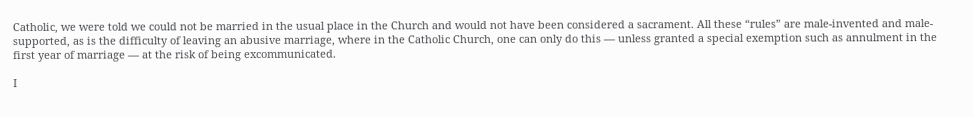Catholic, we were told we could not be married in the usual place in the Church and would not have been considered a sacrament. All these “rules” are male-invented and male-supported, as is the difficulty of leaving an abusive marriage, where in the Catholic Church, one can only do this — unless granted a special exemption such as annulment in the first year of marriage — at the risk of being excommunicated.

I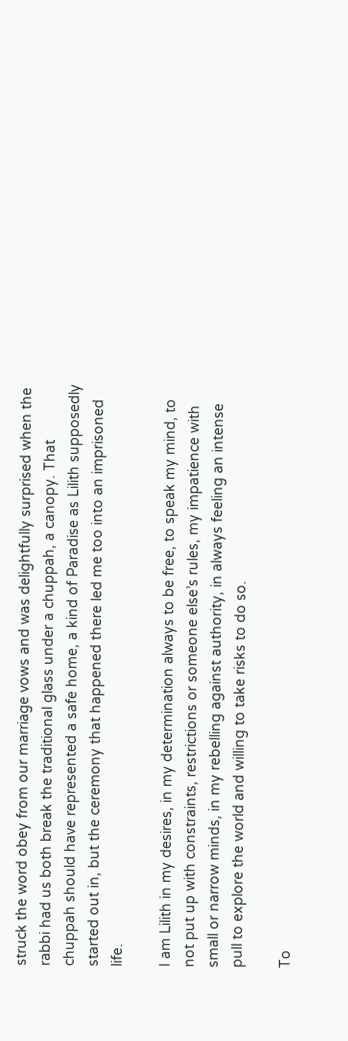struck the word obey from our marriage vows and was delightfully surprised when the rabbi had us both break the traditional glass under a chuppah, a canopy. That chuppah should have represented a safe home, a kind of Paradise as Lilith supposedly started out in, but the ceremony that happened there led me too into an imprisoned life.

I am Lilith in my desires, in my determination always to be free, to speak my mind, to not put up with constraints, restrictions or someone else’s rules, my impatience with small or narrow minds, in my rebelling against authority, in always feeling an intense pull to explore the world and willing to take risks to do so.

To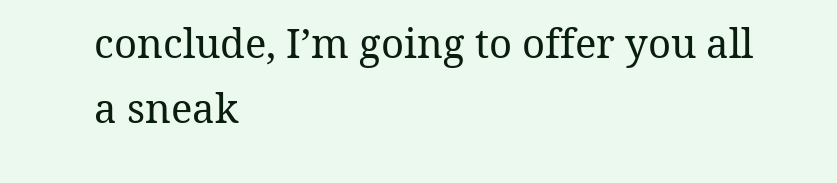conclude, I’m going to offer you all a sneak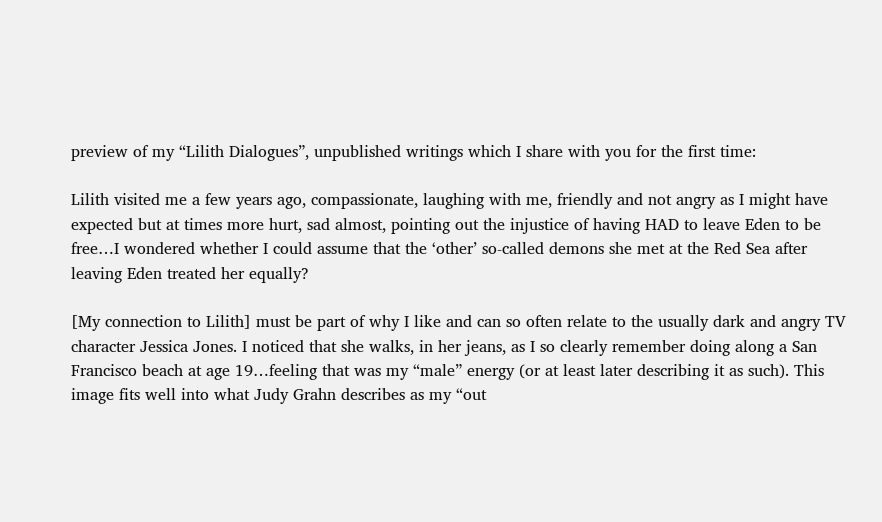preview of my “Lilith Dialogues”, unpublished writings which I share with you for the first time:

Lilith visited me a few years ago, compassionate, laughing with me, friendly and not angry as I might have expected but at times more hurt, sad almost, pointing out the injustice of having HAD to leave Eden to be free…I wondered whether I could assume that the ‘other’ so-called demons she met at the Red Sea after leaving Eden treated her equally?

[My connection to Lilith] must be part of why I like and can so often relate to the usually dark and angry TV character Jessica Jones. I noticed that she walks, in her jeans, as I so clearly remember doing along a San Francisco beach at age 19…feeling that was my “male” energy (or at least later describing it as such). This image fits well into what Judy Grahn describes as my “out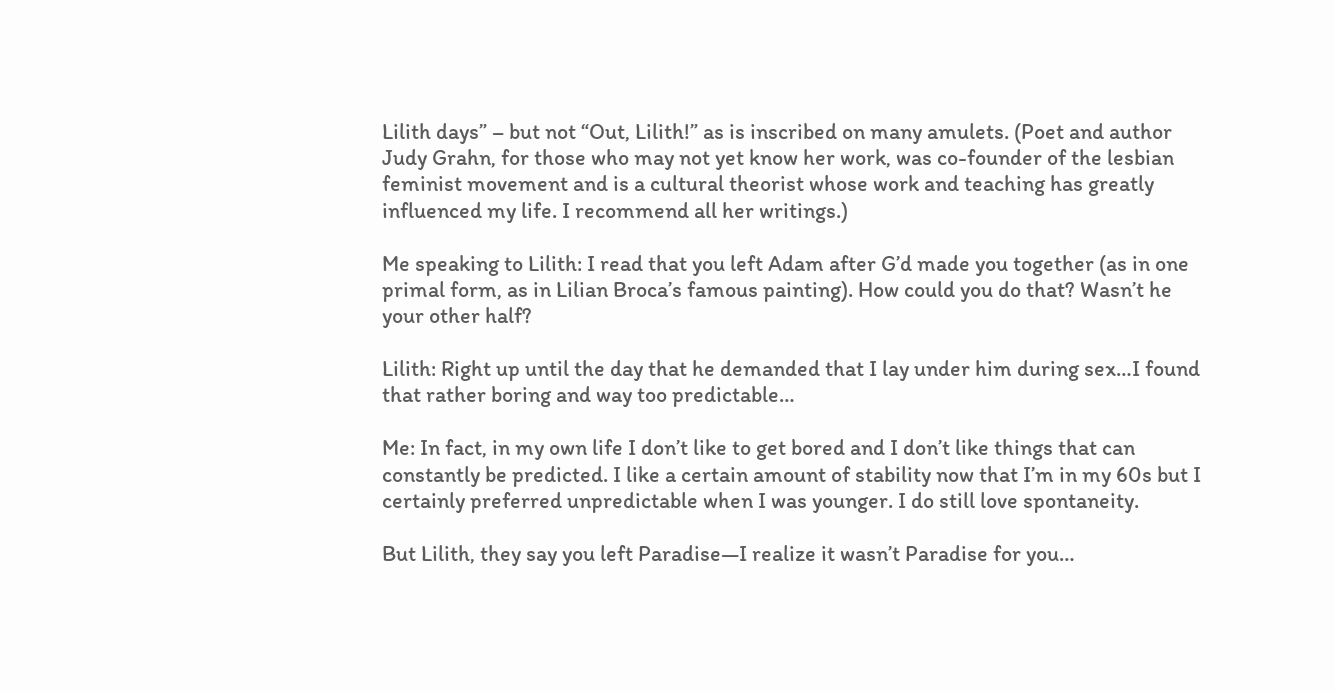Lilith days” – but not “Out, Lilith!” as is inscribed on many amulets. (Poet and author Judy Grahn, for those who may not yet know her work, was co-founder of the lesbian feminist movement and is a cultural theorist whose work and teaching has greatly influenced my life. I recommend all her writings.)

Me speaking to Lilith: I read that you left Adam after G’d made you together (as in one primal form, as in Lilian Broca’s famous painting). How could you do that? Wasn’t he your other half?

Lilith: Right up until the day that he demanded that I lay under him during sex…I found that rather boring and way too predictable…

Me: In fact, in my own life I don’t like to get bored and I don’t like things that can constantly be predicted. I like a certain amount of stability now that I’m in my 60s but I certainly preferred unpredictable when I was younger. I do still love spontaneity.

But Lilith, they say you left Paradise—I realize it wasn’t Paradise for you…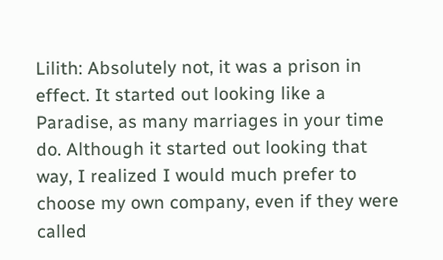Lilith: Absolutely not, it was a prison in effect. It started out looking like a Paradise, as many marriages in your time do. Although it started out looking that way, I realized I would much prefer to choose my own company, even if they were called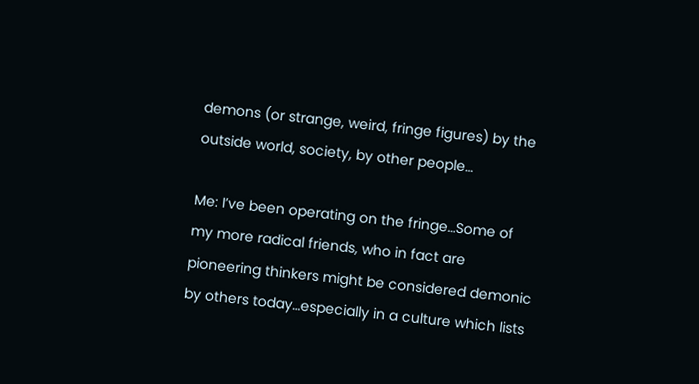demons (or strange, weird, fringe figures) by the outside world, society, by other people…

Me: I’ve been operating on the fringe…Some of my more radical friends, who in fact are pioneering thinkers might be considered demonic by others today…especially in a culture which lists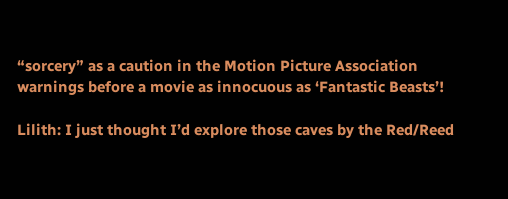“sorcery” as a caution in the Motion Picture Association warnings before a movie as innocuous as ‘Fantastic Beasts’!

Lilith: I just thought I’d explore those caves by the Red/Reed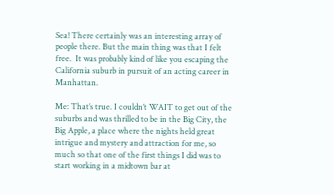Sea! There certainly was an interesting array of people there. But the main thing was that I felt free.  It was probably kind of like you escaping the California suburb in pursuit of an acting career in Manhattan.

Me: That’s true. I couldn’t WAIT to get out of the suburbs and was thrilled to be in the Big City, the Big Apple, a place where the nights held great intrigue and mystery and attraction for me, so much so that one of the first things I did was to start working in a midtown bar at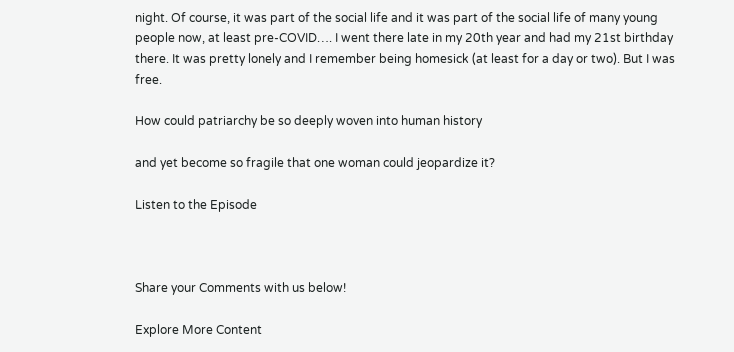night. Of course, it was part of the social life and it was part of the social life of many young people now, at least pre-COVID…. I went there late in my 20th year and had my 21st birthday there. It was pretty lonely and I remember being homesick (at least for a day or two). But I was free.

How could patriarchy be so deeply woven into human history

and yet become so fragile that one woman could jeopardize it?

Listen to the Episode



Share your Comments with us below!

Explore More Content